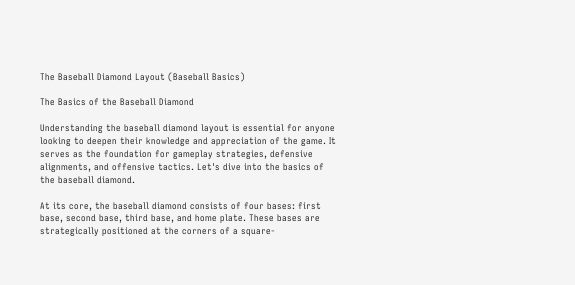The Baseball Diamond Layout (Baseball Basics)

The Basics of the Baseball Diamond

Understanding the baseball diamond layout is essential for anyone looking to deepen their knowledge and appreciation of the game. It serves as the foundation for gameplay strategies, defensive alignments, and offensive tactics. Let's dive into the basics of the baseball diamond.

At its core, the baseball diamond consists of four bases: first base, second base, third base, and home plate. These bases are strategically positioned at the corners of a square-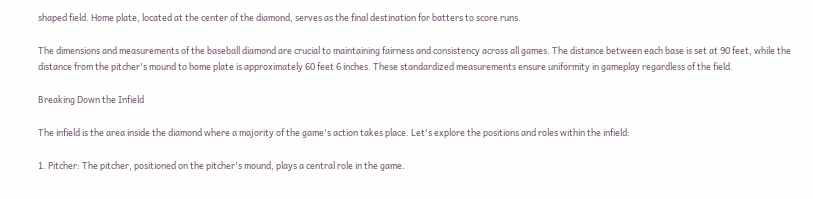shaped field. Home plate, located at the center of the diamond, serves as the final destination for batters to score runs.

The dimensions and measurements of the baseball diamond are crucial to maintaining fairness and consistency across all games. The distance between each base is set at 90 feet, while the distance from the pitcher's mound to home plate is approximately 60 feet 6 inches. These standardized measurements ensure uniformity in gameplay regardless of the field.

Breaking Down the Infield

The infield is the area inside the diamond where a majority of the game's action takes place. Let's explore the positions and roles within the infield:

1. Pitcher: The pitcher, positioned on the pitcher's mound, plays a central role in the game.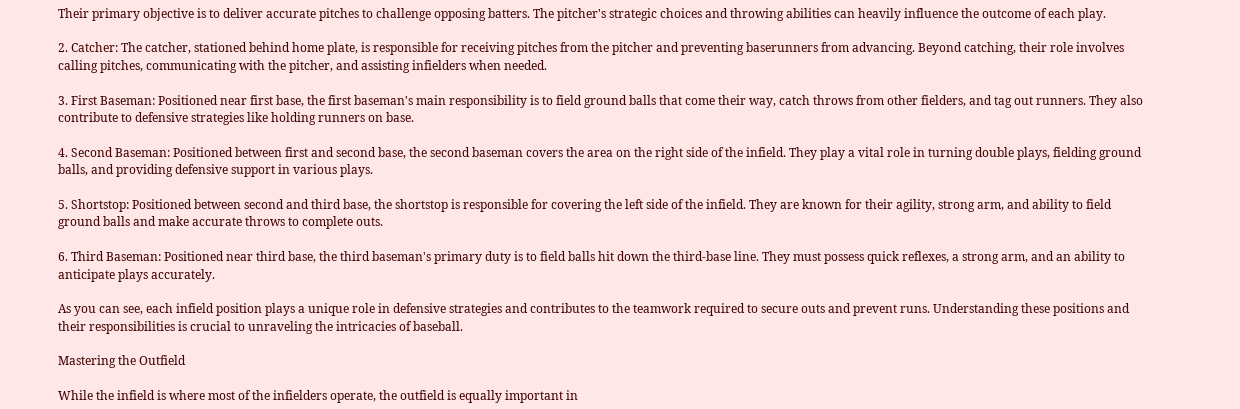Their primary objective is to deliver accurate pitches to challenge opposing batters. The pitcher's strategic choices and throwing abilities can heavily influence the outcome of each play.

2. Catcher: The catcher, stationed behind home plate, is responsible for receiving pitches from the pitcher and preventing baserunners from advancing. Beyond catching, their role involves calling pitches, communicating with the pitcher, and assisting infielders when needed.

3. First Baseman: Positioned near first base, the first baseman's main responsibility is to field ground balls that come their way, catch throws from other fielders, and tag out runners. They also contribute to defensive strategies like holding runners on base.

4. Second Baseman: Positioned between first and second base, the second baseman covers the area on the right side of the infield. They play a vital role in turning double plays, fielding ground balls, and providing defensive support in various plays.

5. Shortstop: Positioned between second and third base, the shortstop is responsible for covering the left side of the infield. They are known for their agility, strong arm, and ability to field ground balls and make accurate throws to complete outs.

6. Third Baseman: Positioned near third base, the third baseman's primary duty is to field balls hit down the third-base line. They must possess quick reflexes, a strong arm, and an ability to anticipate plays accurately.

As you can see, each infield position plays a unique role in defensive strategies and contributes to the teamwork required to secure outs and prevent runs. Understanding these positions and their responsibilities is crucial to unraveling the intricacies of baseball.

Mastering the Outfield

While the infield is where most of the infielders operate, the outfield is equally important in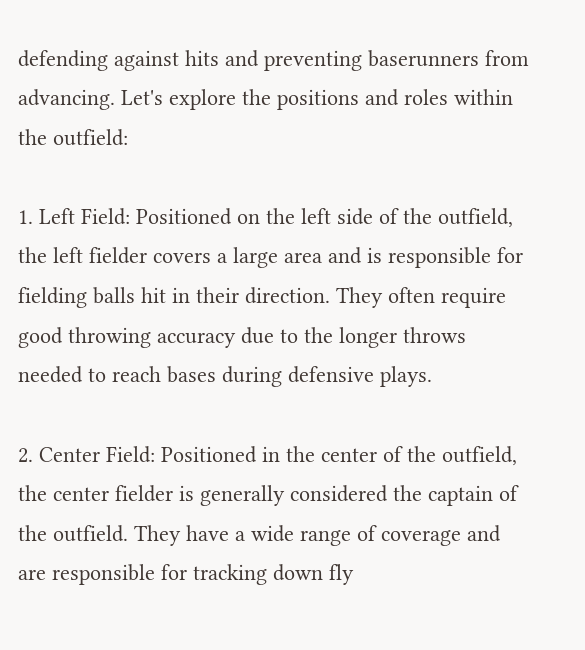defending against hits and preventing baserunners from advancing. Let's explore the positions and roles within the outfield:

1. Left Field: Positioned on the left side of the outfield, the left fielder covers a large area and is responsible for fielding balls hit in their direction. They often require good throwing accuracy due to the longer throws needed to reach bases during defensive plays.

2. Center Field: Positioned in the center of the outfield, the center fielder is generally considered the captain of the outfield. They have a wide range of coverage and are responsible for tracking down fly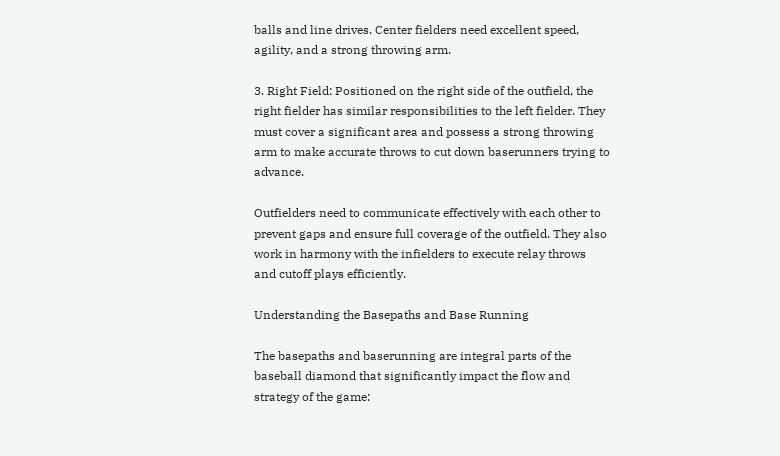balls and line drives. Center fielders need excellent speed, agility, and a strong throwing arm.

3. Right Field: Positioned on the right side of the outfield, the right fielder has similar responsibilities to the left fielder. They must cover a significant area and possess a strong throwing arm to make accurate throws to cut down baserunners trying to advance.

Outfielders need to communicate effectively with each other to prevent gaps and ensure full coverage of the outfield. They also work in harmony with the infielders to execute relay throws and cutoff plays efficiently.

Understanding the Basepaths and Base Running

The basepaths and baserunning are integral parts of the baseball diamond that significantly impact the flow and strategy of the game: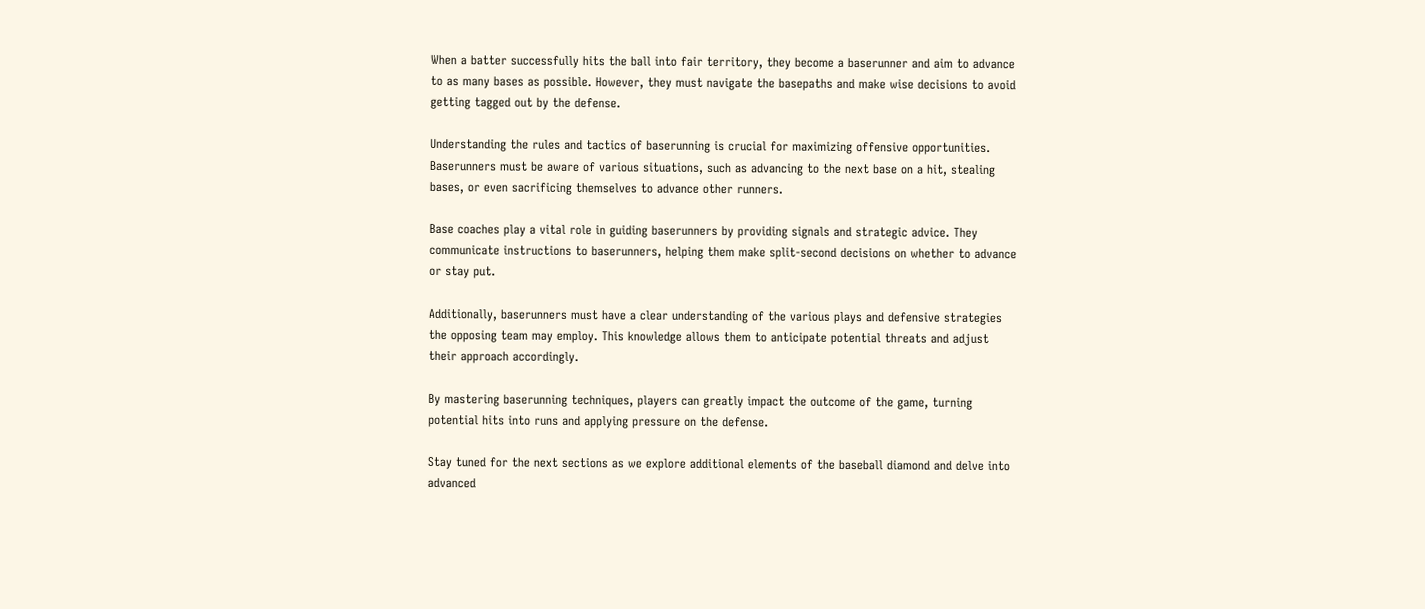When a batter successfully hits the ball into fair territory, they become a baserunner and aim to advance to as many bases as possible. However, they must navigate the basepaths and make wise decisions to avoid getting tagged out by the defense.

Understanding the rules and tactics of baserunning is crucial for maximizing offensive opportunities. Baserunners must be aware of various situations, such as advancing to the next base on a hit, stealing bases, or even sacrificing themselves to advance other runners.

Base coaches play a vital role in guiding baserunners by providing signals and strategic advice. They communicate instructions to baserunners, helping them make split-second decisions on whether to advance or stay put.

Additionally, baserunners must have a clear understanding of the various plays and defensive strategies the opposing team may employ. This knowledge allows them to anticipate potential threats and adjust their approach accordingly.

By mastering baserunning techniques, players can greatly impact the outcome of the game, turning potential hits into runs and applying pressure on the defense.

Stay tuned for the next sections as we explore additional elements of the baseball diamond and delve into advanced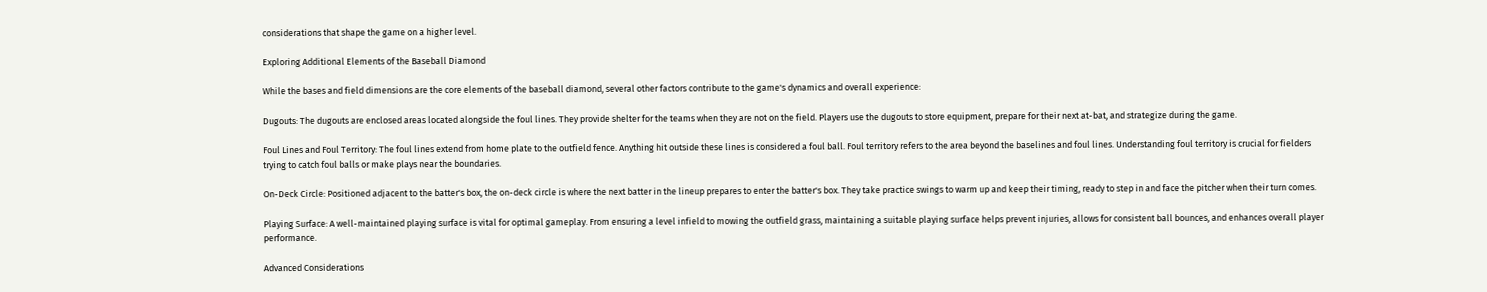considerations that shape the game on a higher level.

Exploring Additional Elements of the Baseball Diamond

While the bases and field dimensions are the core elements of the baseball diamond, several other factors contribute to the game's dynamics and overall experience:

Dugouts: The dugouts are enclosed areas located alongside the foul lines. They provide shelter for the teams when they are not on the field. Players use the dugouts to store equipment, prepare for their next at-bat, and strategize during the game.

Foul Lines and Foul Territory: The foul lines extend from home plate to the outfield fence. Anything hit outside these lines is considered a foul ball. Foul territory refers to the area beyond the baselines and foul lines. Understanding foul territory is crucial for fielders trying to catch foul balls or make plays near the boundaries.

On-Deck Circle: Positioned adjacent to the batter's box, the on-deck circle is where the next batter in the lineup prepares to enter the batter's box. They take practice swings to warm up and keep their timing, ready to step in and face the pitcher when their turn comes.

Playing Surface: A well-maintained playing surface is vital for optimal gameplay. From ensuring a level infield to mowing the outfield grass, maintaining a suitable playing surface helps prevent injuries, allows for consistent ball bounces, and enhances overall player performance.

Advanced Considerations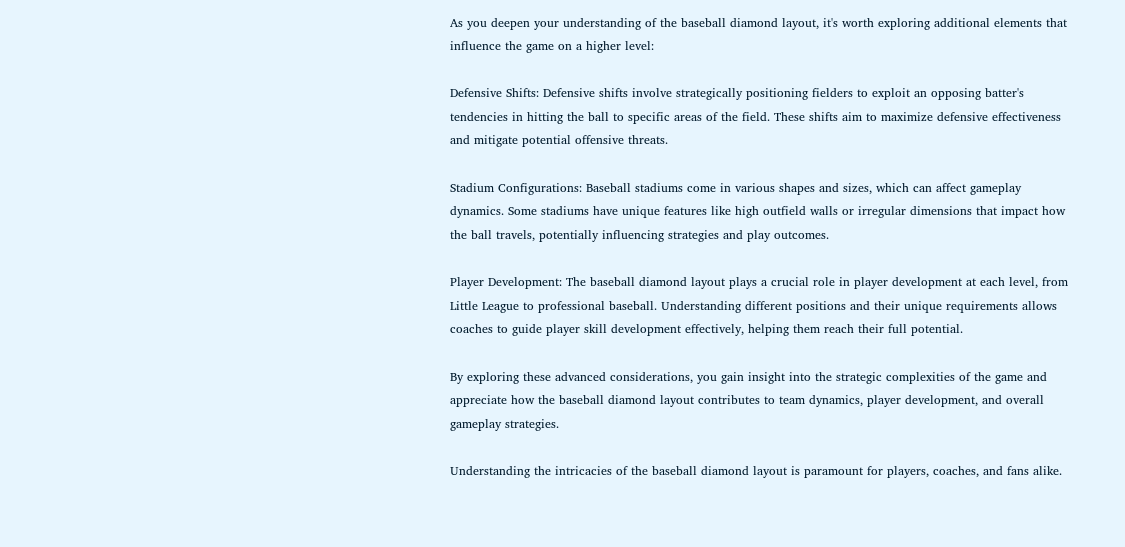As you deepen your understanding of the baseball diamond layout, it's worth exploring additional elements that influence the game on a higher level:

Defensive Shifts: Defensive shifts involve strategically positioning fielders to exploit an opposing batter's tendencies in hitting the ball to specific areas of the field. These shifts aim to maximize defensive effectiveness and mitigate potential offensive threats.

Stadium Configurations: Baseball stadiums come in various shapes and sizes, which can affect gameplay dynamics. Some stadiums have unique features like high outfield walls or irregular dimensions that impact how the ball travels, potentially influencing strategies and play outcomes.

Player Development: The baseball diamond layout plays a crucial role in player development at each level, from Little League to professional baseball. Understanding different positions and their unique requirements allows coaches to guide player skill development effectively, helping them reach their full potential.

By exploring these advanced considerations, you gain insight into the strategic complexities of the game and appreciate how the baseball diamond layout contributes to team dynamics, player development, and overall gameplay strategies.

Understanding the intricacies of the baseball diamond layout is paramount for players, coaches, and fans alike.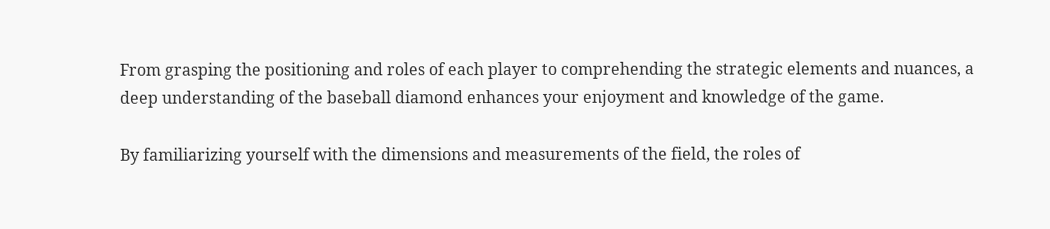From grasping the positioning and roles of each player to comprehending the strategic elements and nuances, a deep understanding of the baseball diamond enhances your enjoyment and knowledge of the game.

By familiarizing yourself with the dimensions and measurements of the field, the roles of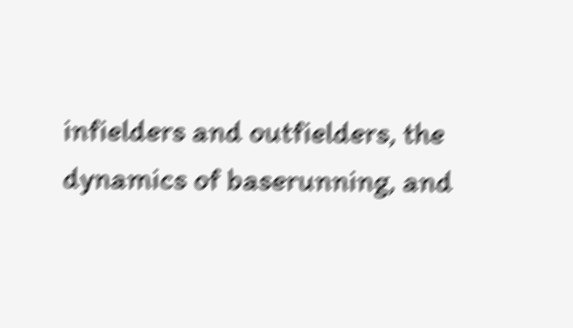infielders and outfielders, the dynamics of baserunning, and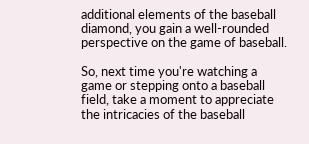additional elements of the baseball diamond, you gain a well-rounded perspective on the game of baseball.

So, next time you're watching a game or stepping onto a baseball field, take a moment to appreciate the intricacies of the baseball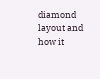diamond layout and how it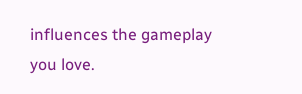influences the gameplay you love.